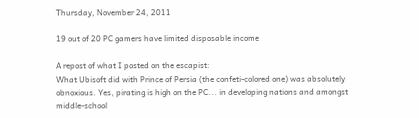Thursday, November 24, 2011

19 out of 20 PC gamers have limited disposable income

A repost of what I posted on the escapist:
What Ubisoft did with Prince of Persia (the confeti-colored one) was absolutely obnoxious. Yes, pirating is high on the PC... in developing nations and amongst middle-school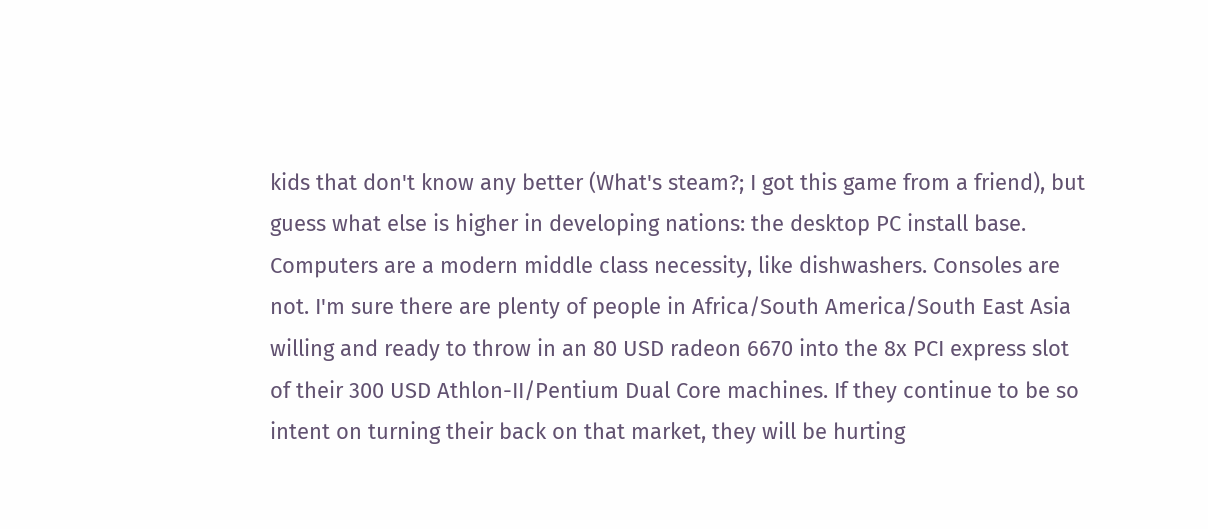kids that don't know any better (What's steam?; I got this game from a friend), but guess what else is higher in developing nations: the desktop PC install base. Computers are a modern middle class necessity, like dishwashers. Consoles are not. I'm sure there are plenty of people in Africa/South America/South East Asia willing and ready to throw in an 80 USD radeon 6670 into the 8x PCI express slot of their 300 USD Athlon-II/Pentium Dual Core machines. If they continue to be so intent on turning their back on that market, they will be hurting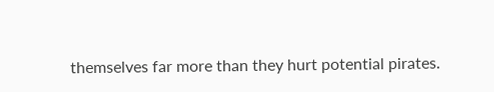themselves far more than they hurt potential pirates.